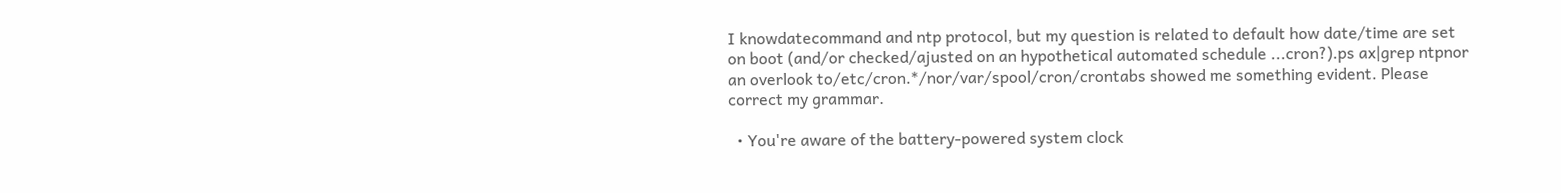I knowdatecommand and ntp protocol, but my question is related to default how date/time are set on boot (and/or checked/ajusted on an hypothetical automated schedule ...cron?).ps ax|grep ntpnor an overlook to/etc/cron.*/nor/var/spool/cron/crontabs showed me something evident. Please correct my grammar.

  • You're aware of the battery-powered system clock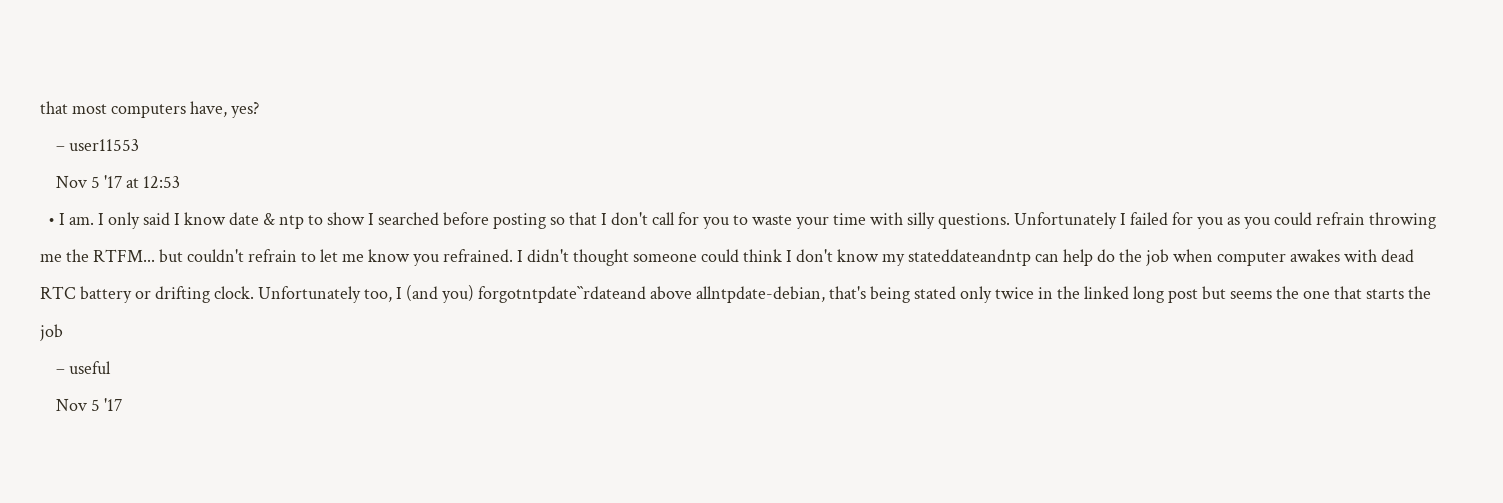that most computers have, yes?
    – user11553
    Nov 5 '17 at 12:53
  • I am. I only said I know date & ntp to show I searched before posting so that I don't call for you to waste your time with silly questions. Unfortunately I failed for you as you could refrain throwing me the RTFM... but couldn't refrain to let me know you refrained. I didn't thought someone could think I don't know my stateddateandntp can help do the job when computer awakes with dead RTC battery or drifting clock. Unfortunately too, I (and you) forgotntpdate``rdateand above allntpdate-debian, that's being stated only twice in the linked long post but seems the one that starts the job
    – useful
    Nov 5 '17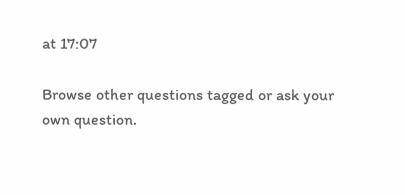at 17:07

Browse other questions tagged or ask your own question.